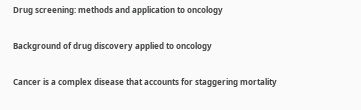Drug screening: methods and application to oncology

Background of drug discovery applied to oncology

Cancer is a complex disease that accounts for staggering mortality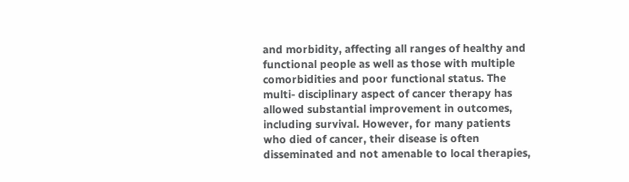and morbidity, affecting all ranges of healthy and functional people as well as those with multiple comorbidities and poor functional status. The multi- disciplinary aspect of cancer therapy has allowed substantial improvement in outcomes, including survival. However, for many patients who died of cancer, their disease is often disseminated and not amenable to local therapies,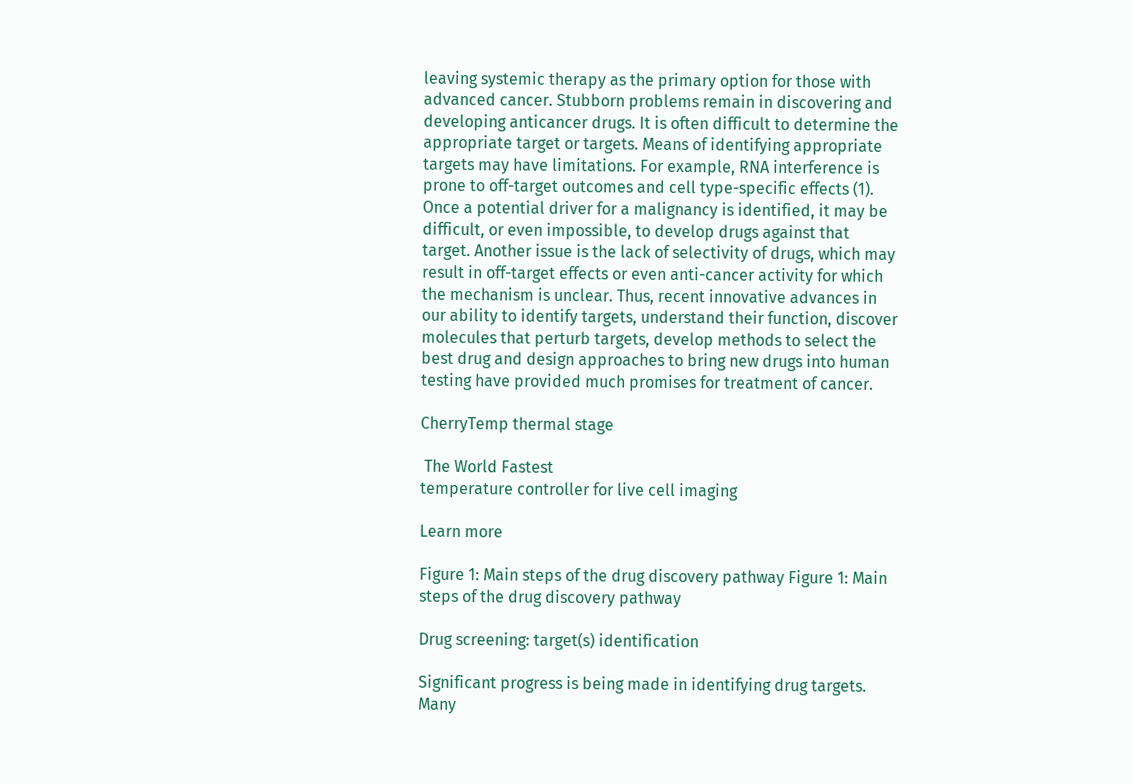leaving systemic therapy as the primary option for those with advanced cancer. Stubborn problems remain in discovering and developing anticancer drugs. It is often difficult to determine the appropriate target or targets. Means of identifying appropriate targets may have limitations. For example, RNA interference is prone to off-target outcomes and cell type-specific effects (1). Once a potential driver for a malignancy is identified, it may be difficult, or even impossible, to develop drugs against that target. Another issue is the lack of selectivity of drugs, which may result in off-target effects or even anti-cancer activity for which the mechanism is unclear. Thus, recent innovative advances in our ability to identify targets, understand their function, discover molecules that perturb targets, develop methods to select the best drug and design approaches to bring new drugs into human testing have provided much promises for treatment of cancer.

CherryTemp thermal stage

 The World Fastest
temperature controller for live cell imaging

Learn more

Figure 1: Main steps of the drug discovery pathway Figure 1: Main steps of the drug discovery pathway

Drug screening: target(s) identification

Significant progress is being made in identifying drug targets. Many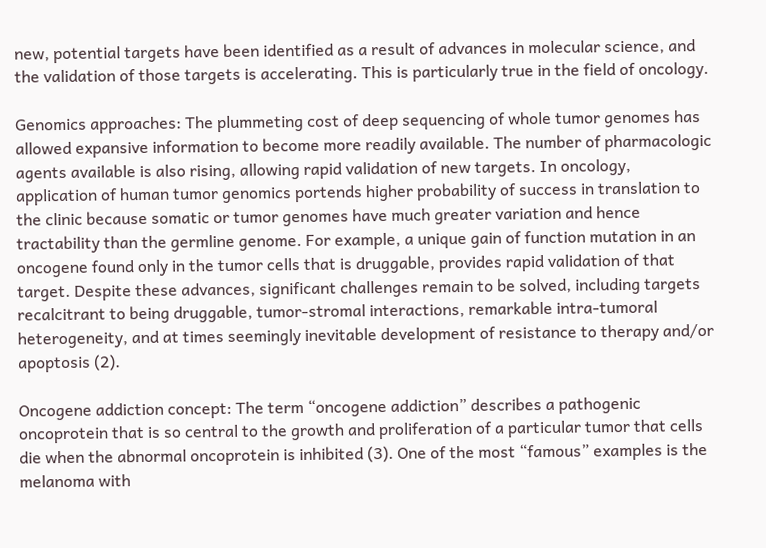new, potential targets have been identified as a result of advances in molecular science, and the validation of those targets is accelerating. This is particularly true in the field of oncology.

Genomics approaches: The plummeting cost of deep sequencing of whole tumor genomes has allowed expansive information to become more readily available. The number of pharmacologic agents available is also rising, allowing rapid validation of new targets. In oncology, application of human tumor genomics portends higher probability of success in translation to the clinic because somatic or tumor genomes have much greater variation and hence tractability than the germline genome. For example, a unique gain of function mutation in an oncogene found only in the tumor cells that is druggable, provides rapid validation of that target. Despite these advances, significant challenges remain to be solved, including targets recalcitrant to being druggable, tumor-stromal interactions, remarkable intra-tumoral heterogeneity, and at times seemingly inevitable development of resistance to therapy and/or apoptosis (2).

Oncogene addiction concept: The term “oncogene addiction” describes a pathogenic oncoprotein that is so central to the growth and proliferation of a particular tumor that cells die when the abnormal oncoprotein is inhibited (3). One of the most “famous” examples is the melanoma with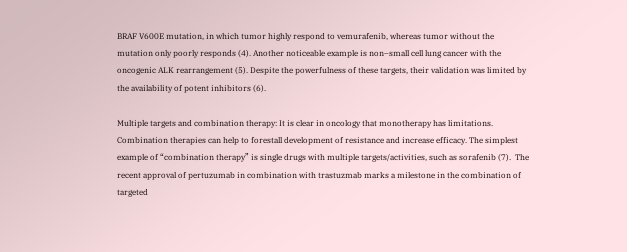BRAF V600E mutation, in which tumor highly respond to vemurafenib, whereas tumor without the mutation only poorly responds (4). Another noticeable example is non–small cell lung cancer with the oncogenic ALK rearrangement (5). Despite the powerfulness of these targets, their validation was limited by the availability of potent inhibitors (6).

Multiple targets and combination therapy: It is clear in oncology that monotherapy has limitations. Combination therapies can help to forestall development of resistance and increase efficacy. The simplest example of “combination therapy” is single drugs with multiple targets/activities, such as sorafenib (7).  The recent approval of pertuzumab in combination with trastuzmab marks a milestone in the combination of targeted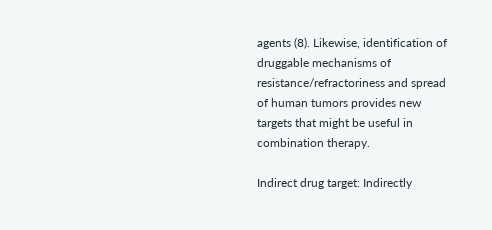agents (8). Likewise, identification of druggable mechanisms of resistance/refractoriness and spread of human tumors provides new targets that might be useful in combination therapy.

Indirect drug target: Indirectly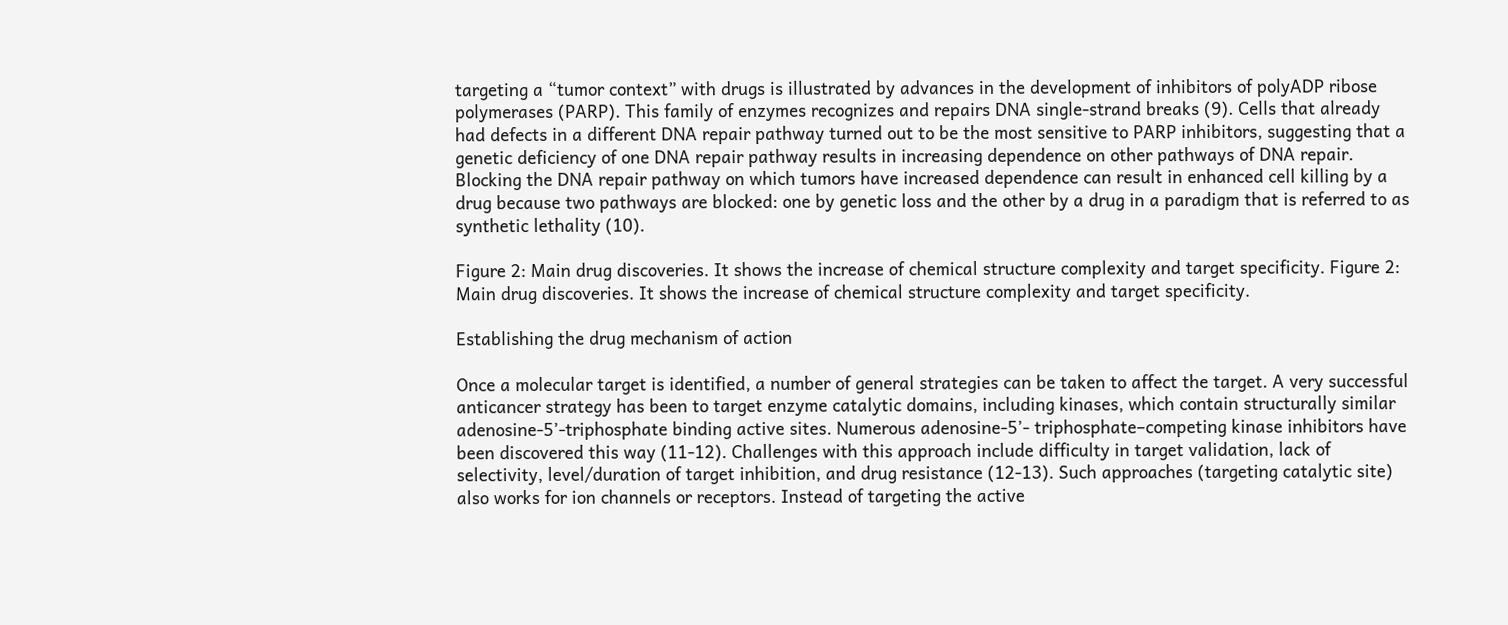targeting a “tumor context” with drugs is illustrated by advances in the development of inhibitors of polyADP ribose polymerases (PARP). This family of enzymes recognizes and repairs DNA single-strand breaks (9). Cells that already had defects in a different DNA repair pathway turned out to be the most sensitive to PARP inhibitors, suggesting that a genetic deficiency of one DNA repair pathway results in increasing dependence on other pathways of DNA repair. Blocking the DNA repair pathway on which tumors have increased dependence can result in enhanced cell killing by a drug because two pathways are blocked: one by genetic loss and the other by a drug in a paradigm that is referred to as synthetic lethality (10).

Figure 2: Main drug discoveries. It shows the increase of chemical structure complexity and target specificity. Figure 2: Main drug discoveries. It shows the increase of chemical structure complexity and target specificity.

Establishing the drug mechanism of action

Once a molecular target is identified, a number of general strategies can be taken to affect the target. A very successful anticancer strategy has been to target enzyme catalytic domains, including kinases, which contain structurally similar adenosine-5’-triphosphate binding active sites. Numerous adenosine-5’- triphosphate–competing kinase inhibitors have been discovered this way (11-12). Challenges with this approach include difficulty in target validation, lack of selectivity, level/duration of target inhibition, and drug resistance (12-13). Such approaches (targeting catalytic site) also works for ion channels or receptors. Instead of targeting the active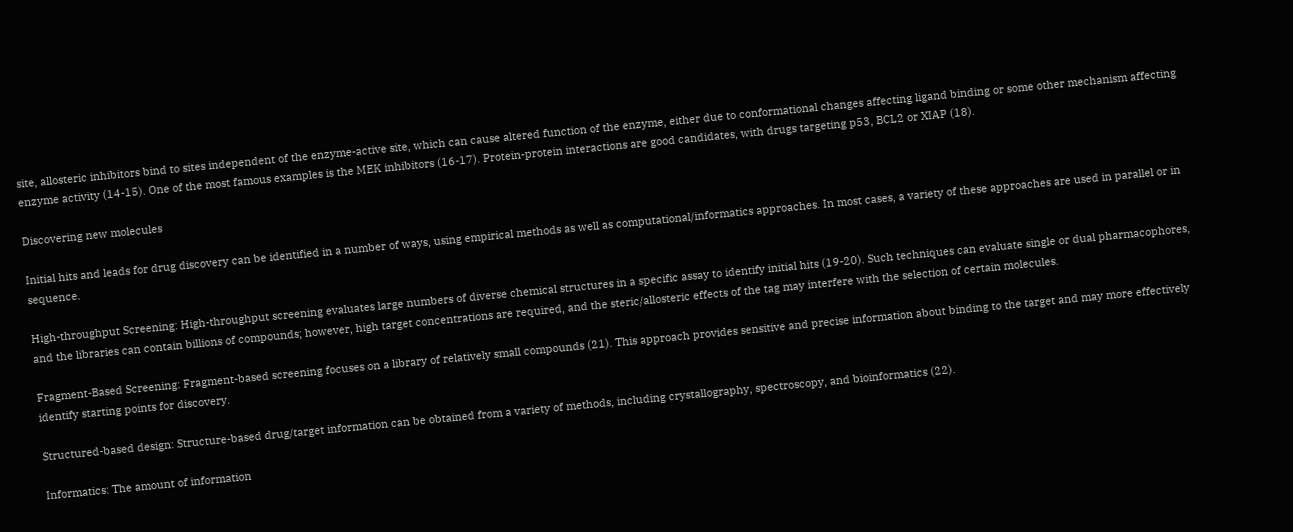site, allosteric inhibitors bind to sites independent of the enzyme-active site, which can cause altered function of the enzyme, either due to conformational changes affecting ligand binding or some other mechanism affecting enzyme activity (14-15). One of the most famous examples is the MEK inhibitors (16-17). Protein-protein interactions are good candidates, with drugs targeting p53, BCL2 or XIAP (18).

Discovering new molecules

Initial hits and leads for drug discovery can be identified in a number of ways, using empirical methods as well as computational/informatics approaches. In most cases, a variety of these approaches are used in parallel or in sequence.

High-throughput Screening: High-throughput screening evaluates large numbers of diverse chemical structures in a specific assay to identify initial hits (19-20). Such techniques can evaluate single or dual pharmacophores, and the libraries can contain billions of compounds; however, high target concentrations are required, and the steric/allosteric effects of the tag may interfere with the selection of certain molecules.

Fragment-Based Screening: Fragment-based screening focuses on a library of relatively small compounds (21). This approach provides sensitive and precise information about binding to the target and may more effectively identify starting points for discovery.

Structured-based design: Structure-based drug/target information can be obtained from a variety of methods, including crystallography, spectroscopy, and bioinformatics (22).

Informatics: The amount of information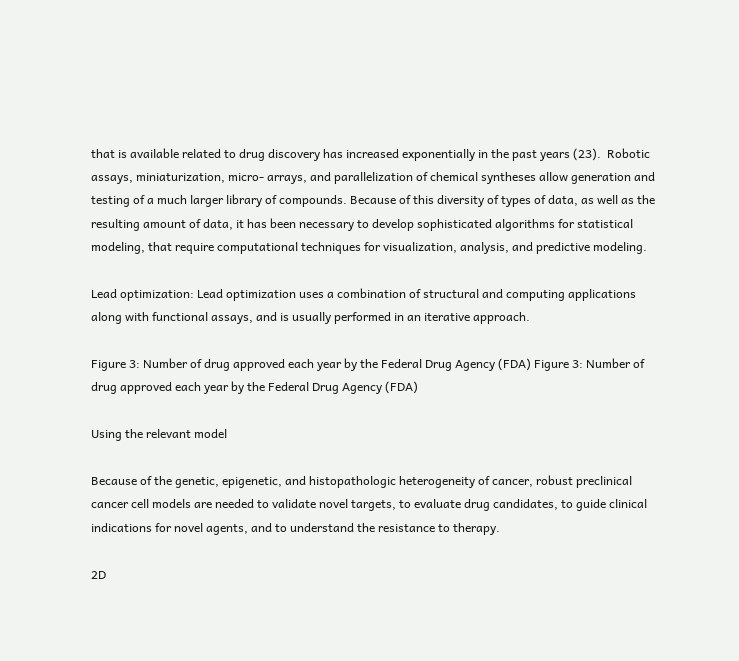that is available related to drug discovery has increased exponentially in the past years (23).  Robotic assays, miniaturization, micro- arrays, and parallelization of chemical syntheses allow generation and testing of a much larger library of compounds. Because of this diversity of types of data, as well as the resulting amount of data, it has been necessary to develop sophisticated algorithms for statistical modeling, that require computational techniques for visualization, analysis, and predictive modeling.

Lead optimization: Lead optimization uses a combination of structural and computing applications along with functional assays, and is usually performed in an iterative approach.

Figure 3: Number of drug approved each year by the Federal Drug Agency (FDA) Figure 3: Number of drug approved each year by the Federal Drug Agency (FDA)

Using the relevant model

Because of the genetic, epigenetic, and histopathologic heterogeneity of cancer, robust preclinical cancer cell models are needed to validate novel targets, to evaluate drug candidates, to guide clinical indications for novel agents, and to understand the resistance to therapy.

2D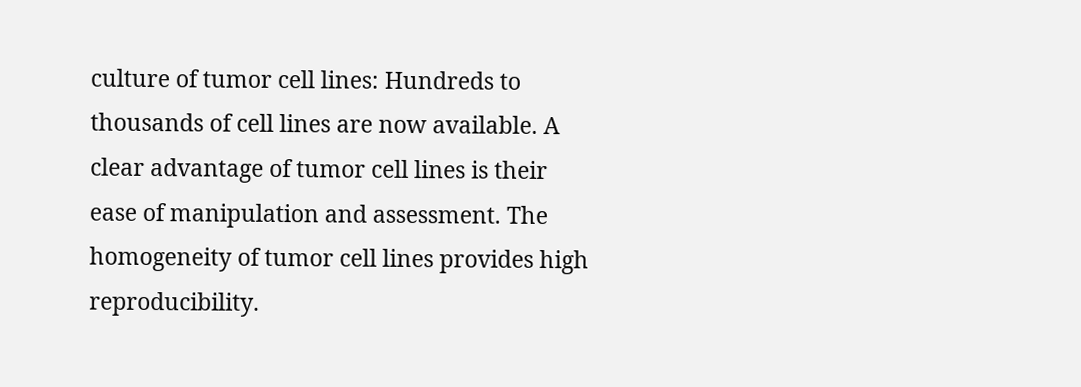culture of tumor cell lines: Hundreds to thousands of cell lines are now available. A clear advantage of tumor cell lines is their ease of manipulation and assessment. The homogeneity of tumor cell lines provides high reproducibility.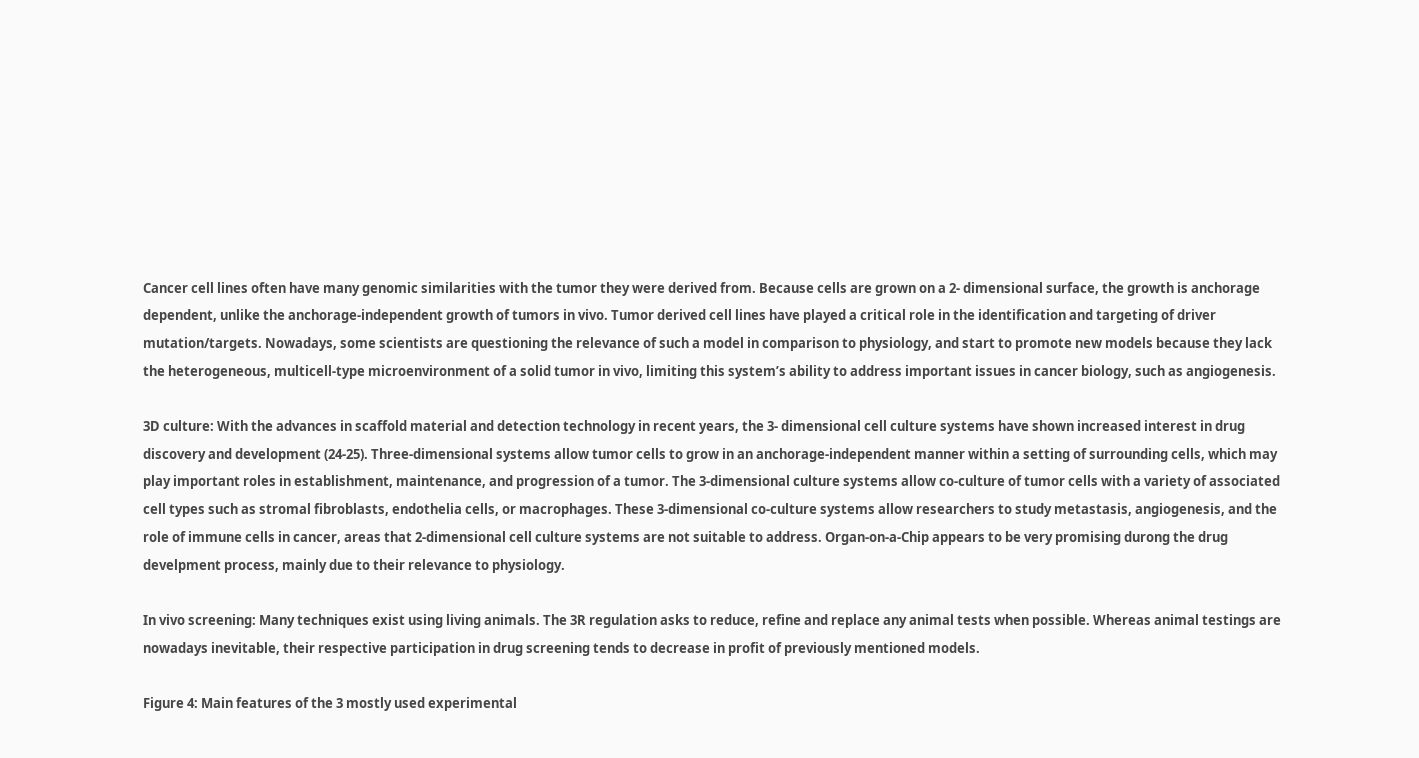Cancer cell lines often have many genomic similarities with the tumor they were derived from. Because cells are grown on a 2- dimensional surface, the growth is anchorage dependent, unlike the anchorage-independent growth of tumors in vivo. Tumor derived cell lines have played a critical role in the identification and targeting of driver mutation/targets. Nowadays, some scientists are questioning the relevance of such a model in comparison to physiology, and start to promote new models because they lack the heterogeneous, multicell-type microenvironment of a solid tumor in vivo, limiting this system’s ability to address important issues in cancer biology, such as angiogenesis.

3D culture: With the advances in scaffold material and detection technology in recent years, the 3- dimensional cell culture systems have shown increased interest in drug discovery and development (24-25). Three-dimensional systems allow tumor cells to grow in an anchorage-independent manner within a setting of surrounding cells, which may play important roles in establishment, maintenance, and progression of a tumor. The 3-dimensional culture systems allow co-culture of tumor cells with a variety of associated cell types such as stromal fibroblasts, endothelia cells, or macrophages. These 3-dimensional co-culture systems allow researchers to study metastasis, angiogenesis, and the role of immune cells in cancer, areas that 2-dimensional cell culture systems are not suitable to address. Organ-on-a-Chip appears to be very promising durong the drug develpment process, mainly due to their relevance to physiology.

In vivo screening: Many techniques exist using living animals. The 3R regulation asks to reduce, refine and replace any animal tests when possible. Whereas animal testings are nowadays inevitable, their respective participation in drug screening tends to decrease in profit of previously mentioned models.

Figure 4: Main features of the 3 mostly used experimental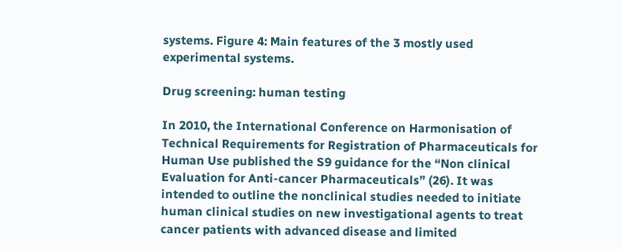systems. Figure 4: Main features of the 3 mostly used experimental systems.

Drug screening: human testing

In 2010, the International Conference on Harmonisation of Technical Requirements for Registration of Pharmaceuticals for Human Use published the S9 guidance for the “Non clinical Evaluation for Anti-cancer Pharmaceuticals” (26). It was intended to outline the nonclinical studies needed to initiate human clinical studies on new investigational agents to treat cancer patients with advanced disease and limited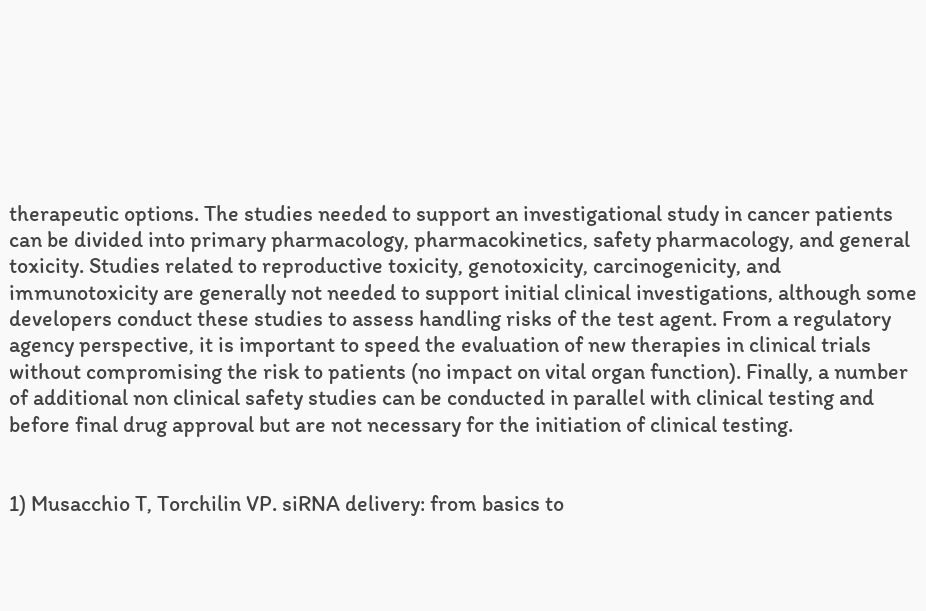therapeutic options. The studies needed to support an investigational study in cancer patients can be divided into primary pharmacology, pharmacokinetics, safety pharmacology, and general toxicity. Studies related to reproductive toxicity, genotoxicity, carcinogenicity, and immunotoxicity are generally not needed to support initial clinical investigations, although some developers conduct these studies to assess handling risks of the test agent. From a regulatory agency perspective, it is important to speed the evaluation of new therapies in clinical trials without compromising the risk to patients (no impact on vital organ function). Finally, a number of additional non clinical safety studies can be conducted in parallel with clinical testing and before final drug approval but are not necessary for the initiation of clinical testing.


1) Musacchio T, Torchilin VP. siRNA delivery: from basics to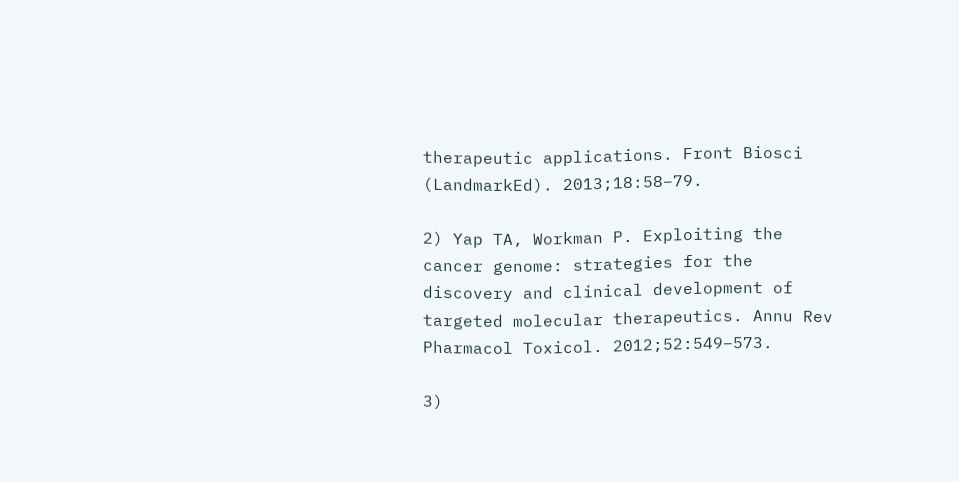therapeutic applications. Front Biosci (LandmarkEd). 2013;18:58–79.

2) Yap TA, Workman P. Exploiting the cancer genome: strategies for the discovery and clinical development of targeted molecular therapeutics. Annu Rev Pharmacol Toxicol. 2012;52:549–573.

3)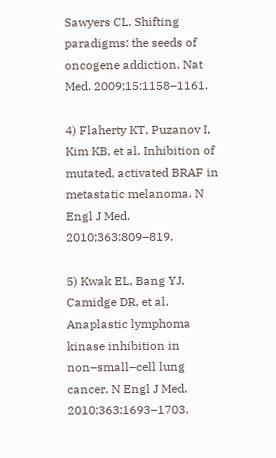Sawyers CL. Shifting paradigms: the seeds of oncogene addiction. Nat Med. 2009;15:1158–1161.

4) Flaherty KT, Puzanov I, Kim KB, et al. Inhibition of mutated, activated BRAF in metastatic melanoma. N Engl J Med. 2010;363:809–819.

5) Kwak EL, Bang YJ, Camidge DR, et al. Anaplastic lymphoma kinase inhibition in non–small–cell lung cancer. N Engl J Med. 2010;363:1693–1703.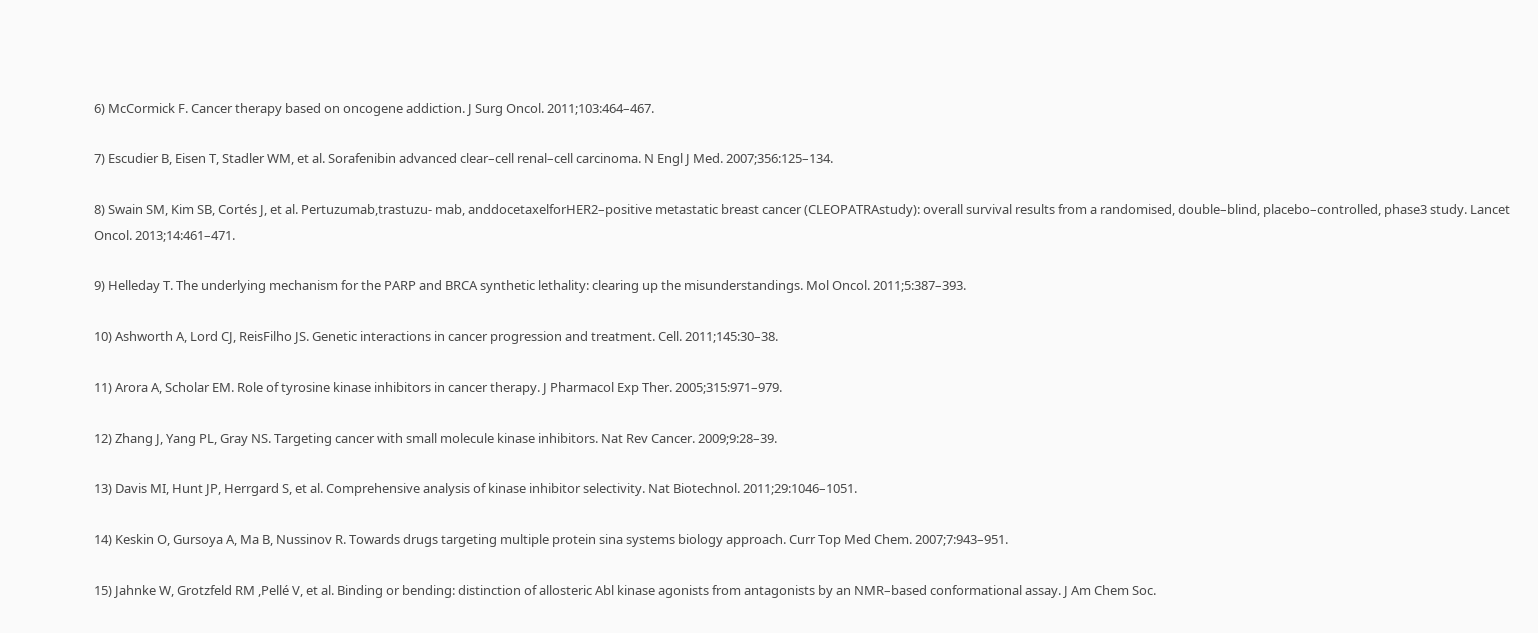6) McCormick F. Cancer therapy based on oncogene addiction. J Surg Oncol. 2011;103:464–467.

7) Escudier B, Eisen T, Stadler WM, et al. Sorafenibin advanced clear–cell renal–cell carcinoma. N Engl J Med. 2007;356:125–134.

8) Swain SM, Kim SB, Cortés J, et al. Pertuzumab,trastuzu- mab, anddocetaxelforHER2–positive metastatic breast cancer (CLEOPATRAstudy): overall survival results from a randomised, double–blind, placebo–controlled, phase3 study. Lancet Oncol. 2013;14:461–471.

9) Helleday T. The underlying mechanism for the PARP and BRCA synthetic lethality: clearing up the misunderstandings. Mol Oncol. 2011;5:387–393.

10) Ashworth A, Lord CJ, ReisFilho JS. Genetic interactions in cancer progression and treatment. Cell. 2011;145:30–38.

11) Arora A, Scholar EM. Role of tyrosine kinase inhibitors in cancer therapy. J Pharmacol Exp Ther. 2005;315:971–979.

12) Zhang J, Yang PL, Gray NS. Targeting cancer with small molecule kinase inhibitors. Nat Rev Cancer. 2009;9:28–39.

13) Davis MI, Hunt JP, Herrgard S, et al. Comprehensive analysis of kinase inhibitor selectivity. Nat Biotechnol. 2011;29:1046–1051.

14) Keskin O, Gursoya A, Ma B, Nussinov R. Towards drugs targeting multiple protein sina systems biology approach. Curr Top Med Chem. 2007;7:943–951.

15) Jahnke W, Grotzfeld RM ,Pellé V, et al. Binding or bending: distinction of allosteric Abl kinase agonists from antagonists by an NMR–based conformational assay. J Am Chem Soc.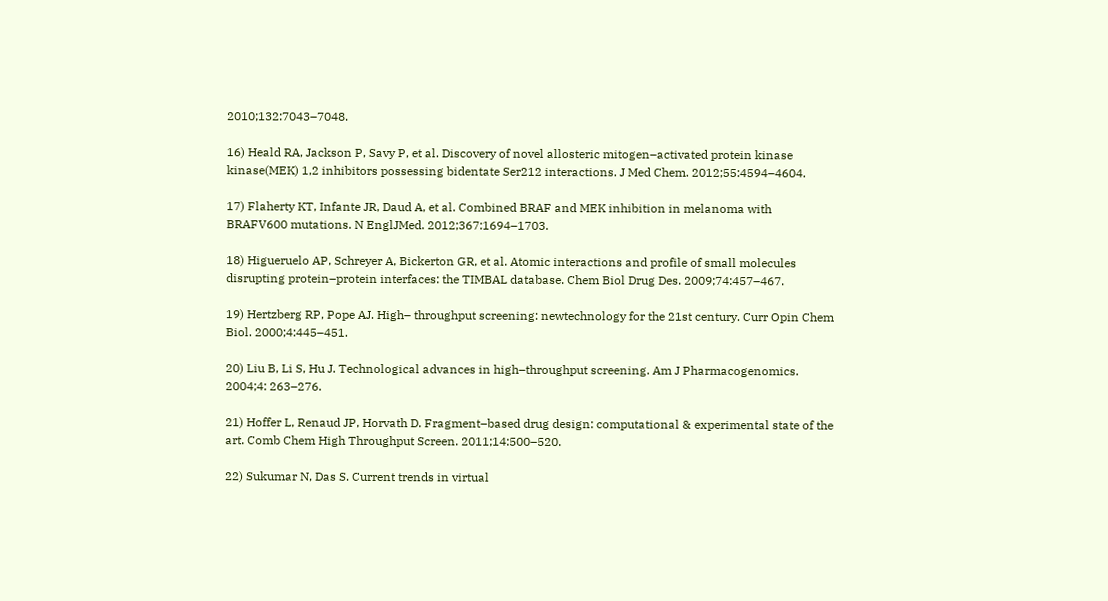2010;132:7043–7048.

16) Heald RA, Jackson P, Savy P, et al. Discovery of novel allosteric mitogen–activated protein kinase kinase(MEK) 1,2 inhibitors possessing bidentate Ser212 interactions. J Med Chem. 2012;55:4594–4604.

17) Flaherty KT, Infante JR, Daud A, et al. Combined BRAF and MEK inhibition in melanoma with BRAFV600 mutations. N EnglJMed. 2012;367:1694–1703.

18) Higueruelo AP, Schreyer A, Bickerton GR, et al. Atomic interactions and profile of small molecules disrupting protein–protein interfaces: the TIMBAL database. Chem Biol Drug Des. 2009;74:457–467.

19) Hertzberg RP, Pope AJ. High– throughput screening: newtechnology for the 21st century. Curr Opin Chem Biol. 2000;4:445–451.

20) Liu B, Li S, Hu J. Technological advances in high–throughput screening. Am J Pharmacogenomics. 2004;4: 263–276.

21) Hoffer L, Renaud JP, Horvath D. Fragment–based drug design: computational & experimental state of the art. Comb Chem High Throughput Screen. 2011;14:500–520.

22) Sukumar N, Das S. Current trends in virtual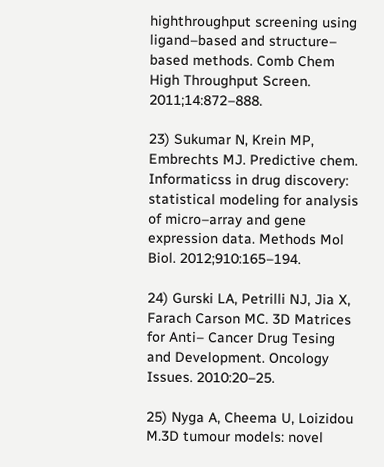highthroughput screening using ligand–based and structure– based methods. Comb Chem High Throughput Screen. 2011;14:872–888.

23) Sukumar N, Krein MP, Embrechts MJ. Predictive chem. Informaticss in drug discovery: statistical modeling for analysis of micro–array and gene expression data. Methods Mol Biol. 2012;910:165–194.

24) Gurski LA, Petrilli NJ, Jia X, Farach Carson MC. 3D Matrices for Anti– Cancer Drug Tesing and Development. Oncology Issues. 2010:20–25.

25) Nyga A, Cheema U, Loizidou M.3D tumour models: novel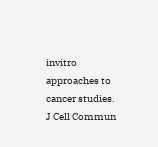invitro approaches to cancer studies. J Cell Commun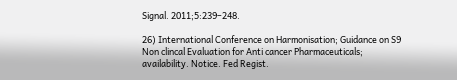Signal. 2011;5:239–248.

26) International Conference on Harmonisation; Guidance on S9 Non clincal Evaluation for Anti cancer Pharmaceuticals; availability. Notice. Fed Regist.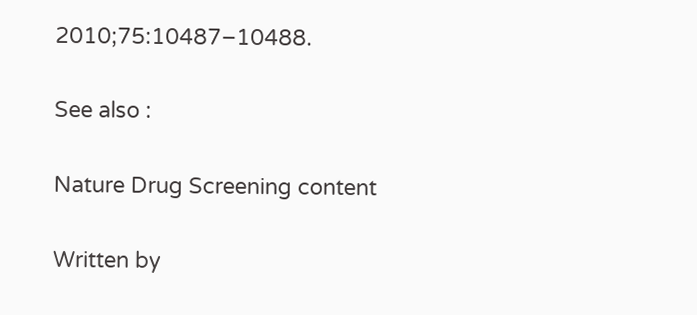2010;75:10487–10488.

See also :

Nature Drug Screening content

Written by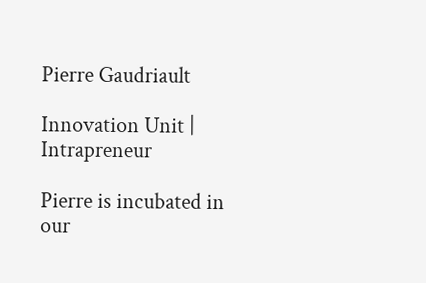Pierre Gaudriault

Innovation Unit | Intrapreneur

Pierre is incubated in our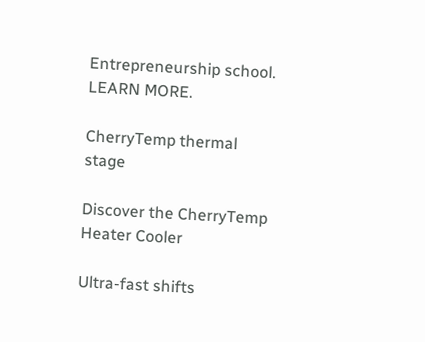Entrepreneurship school. LEARN MORE.

CherryTemp thermal stage

Discover the CherryTemp Heater Cooler

Ultra-fast shifts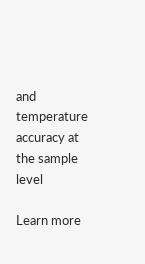and temperature accuracy at the sample level

Learn more